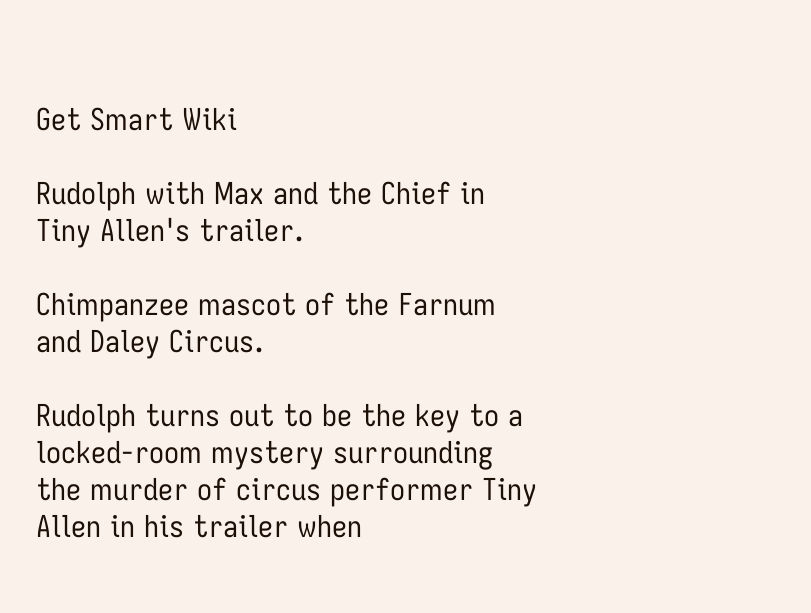Get Smart Wiki

Rudolph with Max and the Chief in Tiny Allen's trailer.

Chimpanzee mascot of the Farnum and Daley Circus.

Rudolph turns out to be the key to a locked-room mystery surrounding the murder of circus performer Tiny Allen in his trailer when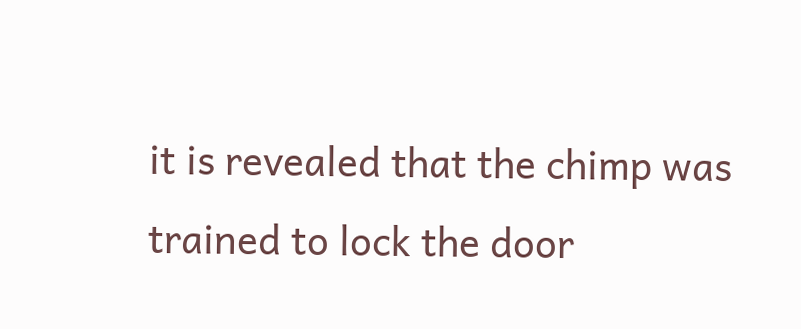it is revealed that the chimp was trained to lock the door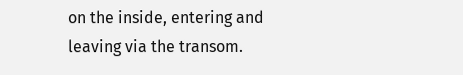on the inside, entering and leaving via the transom.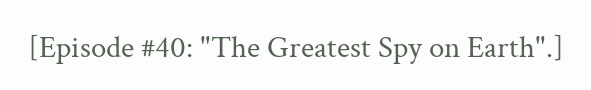[Episode #40: "The Greatest Spy on Earth".]